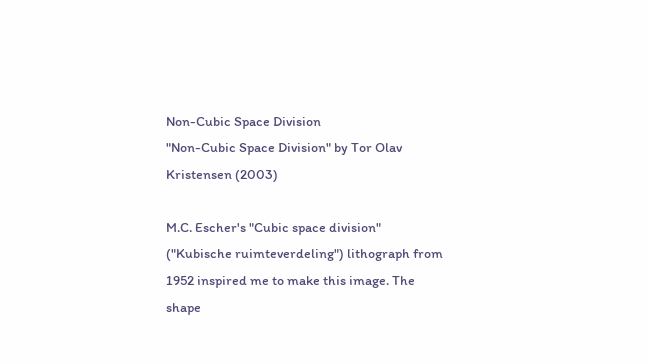Non-Cubic Space Division
"Non-Cubic Space Division" by Tor Olav Kristensen (2003)

M.C. Escher's "Cubic space division" ("Kubische ruimteverdeling") lithograph from 1952 inspired me to make this image. The shape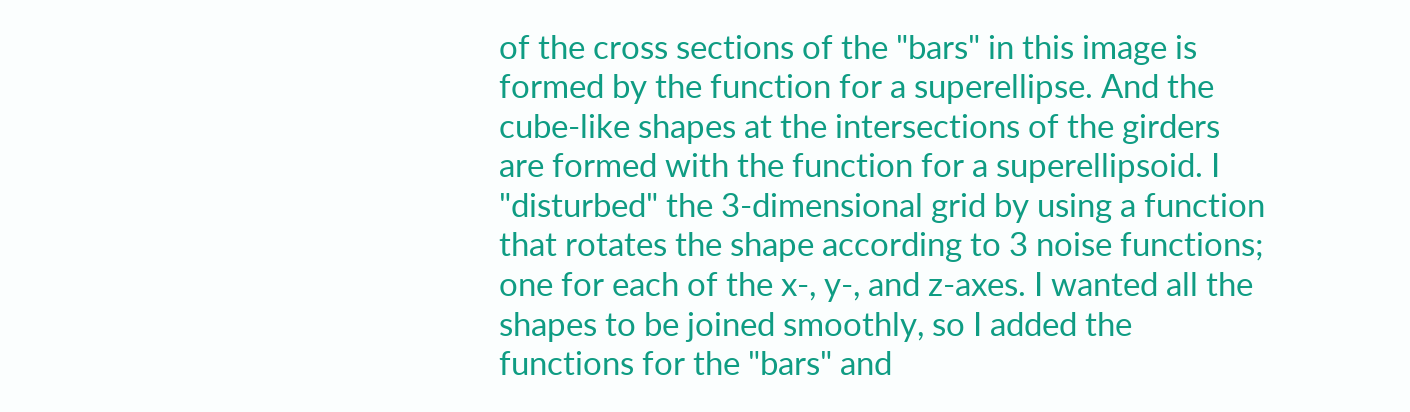of the cross sections of the "bars" in this image is formed by the function for a superellipse. And the cube-like shapes at the intersections of the girders are formed with the function for a superellipsoid. I "disturbed" the 3-dimensional grid by using a function that rotates the shape according to 3 noise functions; one for each of the x-, y-, and z-axes. I wanted all the shapes to be joined smoothly, so I added the functions for the "bars" and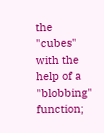the "cubes" with the help of a "blobbing" function;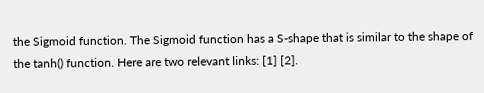the Sigmoid function. The Sigmoid function has a S-shape that is similar to the shape of the tanh() function. Here are two relevant links: [1] [2].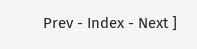Prev - Index - Next ]